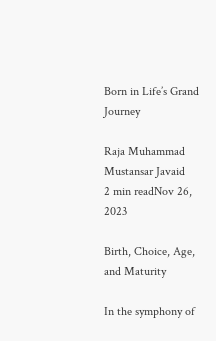Born in Life’s Grand Journey

Raja Muhammad Mustansar Javaid
2 min readNov 26, 2023

Birth, Choice, Age, and Maturity

In the symphony of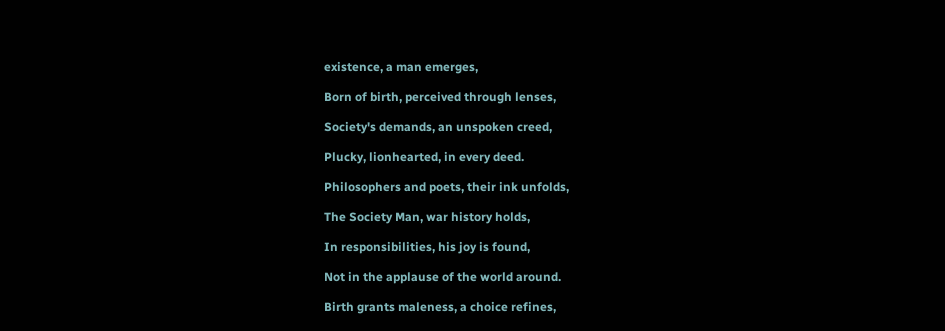existence, a man emerges,

Born of birth, perceived through lenses,

Society's demands, an unspoken creed,

Plucky, lionhearted, in every deed.

Philosophers and poets, their ink unfolds,

The Society Man, war history holds,

In responsibilities, his joy is found,

Not in the applause of the world around.

Birth grants maleness, a choice refines,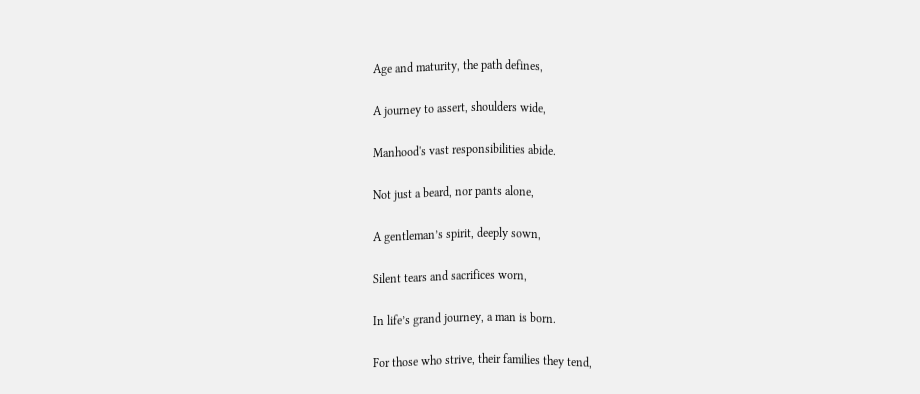Age and maturity, the path defines,

A journey to assert, shoulders wide,

Manhood's vast responsibilities abide.

Not just a beard, nor pants alone,

A gentleman’s spirit, deeply sown,

Silent tears and sacrifices worn,

In life’s grand journey, a man is born.

For those who strive, their families they tend,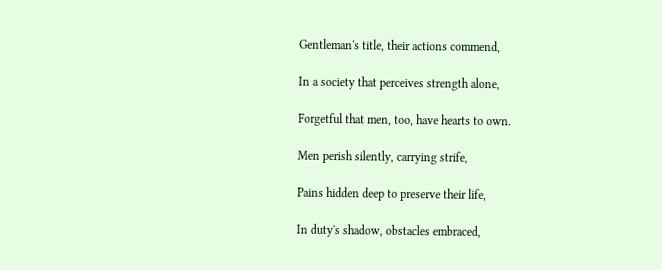Gentleman's title, their actions commend,

In a society that perceives strength alone,

Forgetful that men, too, have hearts to own.

Men perish silently, carrying strife,

Pains hidden deep to preserve their life,

In duty's shadow, obstacles embraced,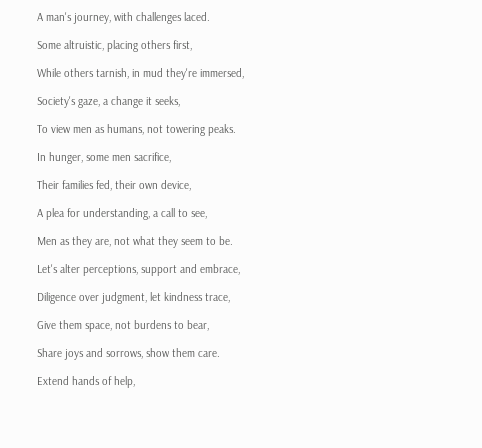A man's journey, with challenges laced.

Some altruistic, placing others first,

While others tarnish, in mud they're immersed,

Society's gaze, a change it seeks,

To view men as humans, not towering peaks.

In hunger, some men sacrifice,

Their families fed, their own device,

A plea for understanding, a call to see,

Men as they are, not what they seem to be.

Let's alter perceptions, support and embrace,

Diligence over judgment, let kindness trace,

Give them space, not burdens to bear,

Share joys and sorrows, show them care.

Extend hands of help,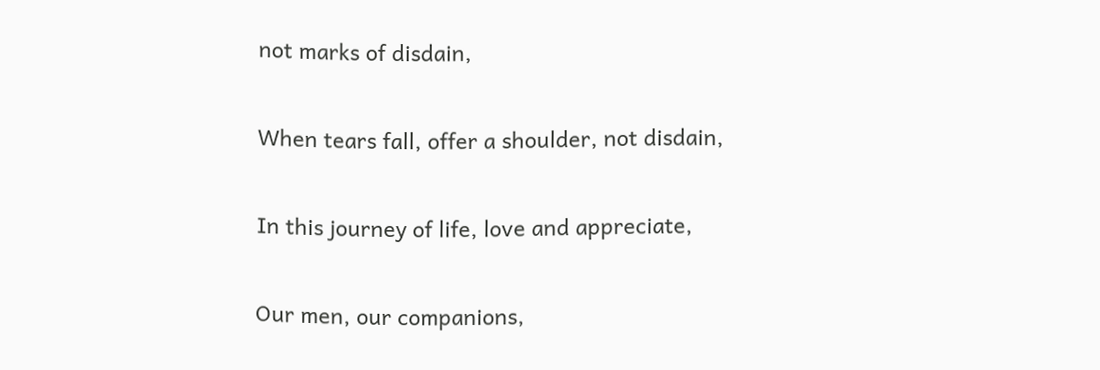not marks of disdain,

When tears fall, offer a shoulder, not disdain,

In this journey of life, love and appreciate,

Our men, our companions,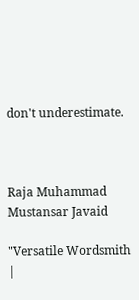don't underestimate.



Raja Muhammad Mustansar Javaid

"Versatile Wordsmith |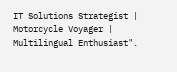IT Solutions Strategist | Motorcycle Voyager | Multilingual Enthusiast".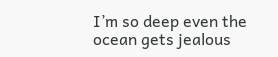I’m so deep even the ocean gets jealous